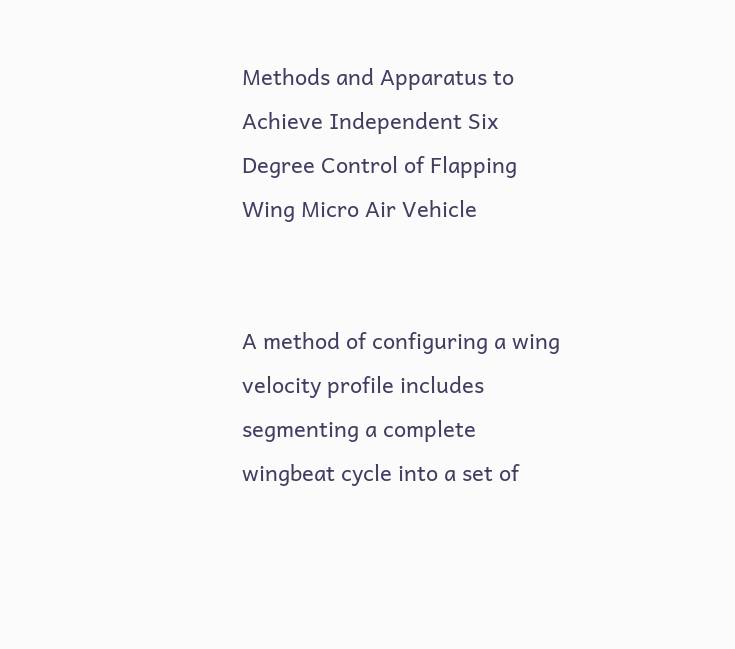Methods and Apparatus to Achieve Independent Six Degree Control of Flapping Wing Micro Air Vehicle


A method of configuring a wing velocity profile includes segmenting a complete wingbeat cycle into a set of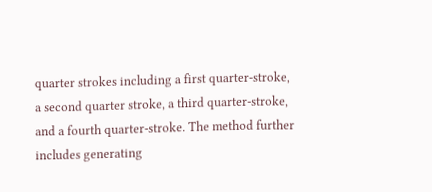quarter strokes including a first quarter-stroke, a second quarter stroke, a third quarter-stroke, and a fourth quarter-stroke. The method further includes generating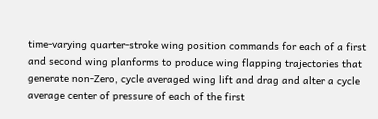time-varying quarter-stroke wing position commands for each of a first and second wing planforms to produce wing flapping trajectories that generate non-Zero, cycle averaged wing lift and drag and alter a cycle average center of pressure of each of the first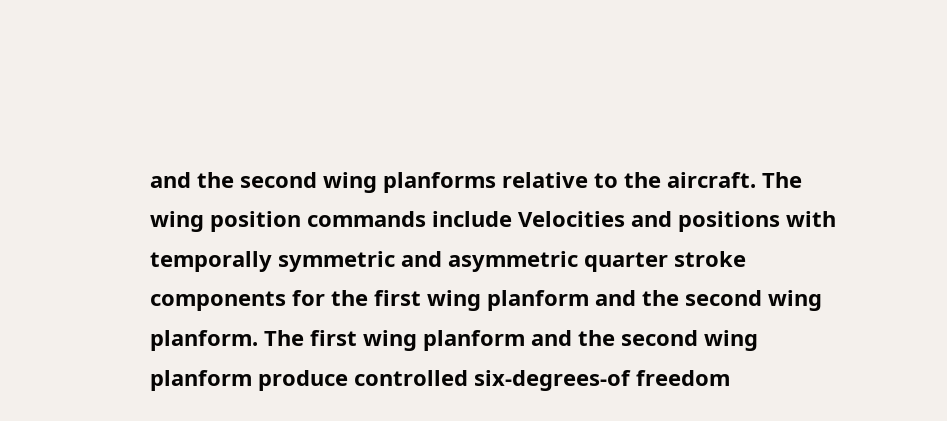and the second wing planforms relative to the aircraft. The wing position commands include Velocities and positions with temporally symmetric and asymmetric quarter stroke components for the first wing planform and the second wing planform. The first wing planform and the second wing planform produce controlled six-degrees-of freedom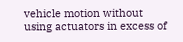vehicle motion without using actuators in excess of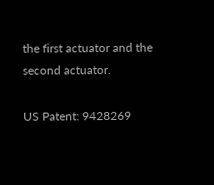the first actuator and the second actuator.

US Patent: 9428269